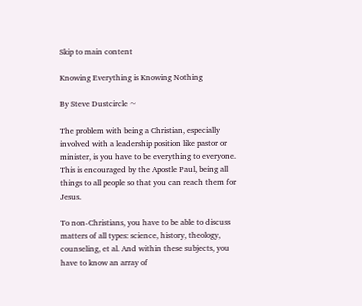Skip to main content

Knowing Everything is Knowing Nothing

By Steve Dustcircle ~

The problem with being a Christian, especially involved with a leadership position like pastor or minister, is you have to be everything to everyone. This is encouraged by the Apostle Paul, being all things to all people so that you can reach them for Jesus.

To non-Christians, you have to be able to discuss matters of all types: science, history, theology, counseling, et al. And within these subjects, you have to know an array of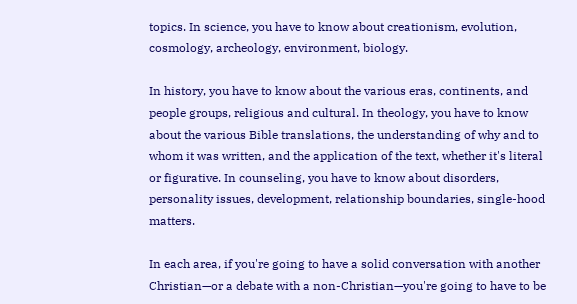topics. In science, you have to know about creationism, evolution, cosmology, archeology, environment, biology.

In history, you have to know about the various eras, continents, and people groups, religious and cultural. In theology, you have to know about the various Bible translations, the understanding of why and to whom it was written, and the application of the text, whether it's literal or figurative. In counseling, you have to know about disorders, personality issues, development, relationship boundaries, single-hood matters.

In each area, if you're going to have a solid conversation with another Christian—or a debate with a non-Christian—you're going to have to be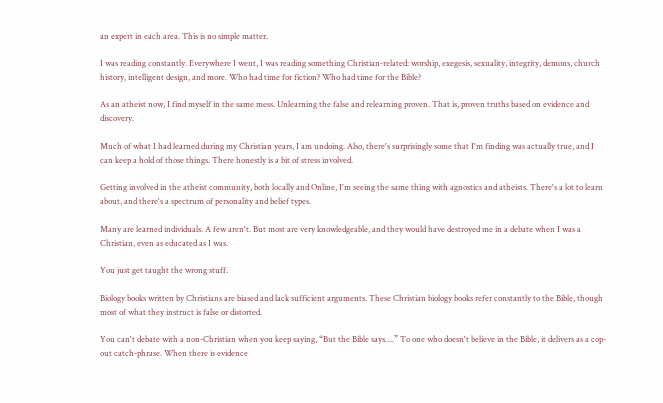an expert in each area. This is no simple matter.

I was reading constantly. Everywhere I went, I was reading something Christian-related: worship, exegesis, sexuality, integrity, demons, church history, intelligent design, and more. Who had time for fiction? Who had time for the Bible?

As an atheist now, I find myself in the same mess. Unlearning the false and relearning proven. That is, proven truths based on evidence and discovery.

Much of what I had learned during my Christian years, I am undoing. Also, there's surprisingly some that I'm finding was actually true, and I can keep a hold of those things. There honestly is a bit of stress involved.

Getting involved in the atheist community, both locally and Online, I'm seeing the same thing with agnostics and atheists. There's a lot to learn about, and there's a spectrum of personality and belief types.

Many are learned individuals. A few aren't. But most are very knowledgeable, and they would have destroyed me in a debate when I was a Christian, even as educated as I was.

You just get taught the wrong stuff.

Biology books written by Christians are biased and lack sufficient arguments. These Christian biology books refer constantly to the Bible, though most of what they instruct is false or distorted.

You can't debate with a non-Christian when you keep saying, “But the Bible says….” To one who doesn't believe in the Bible, it delivers as a cop-out catch-phrase. When there is evidence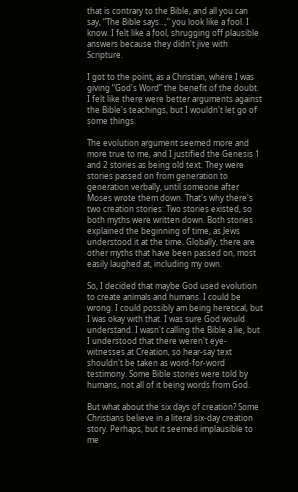that is contrary to the Bible, and all you can say, “The Bible says…,” you look like a fool. I know. I felt like a fool, shrugging off plausible answers because they didn't jive with Scripture.

I got to the point, as a Christian, where I was giving “God's Word” the benefit of the doubt. I felt like there were better arguments against the Bible's teachings, but I wouldn't let go of some things.

The evolution argument seemed more and more true to me, and I justified the Genesis 1 and 2 stories as being old text. They were stories passed on from generation to generation verbally, until someone after Moses wrote them down. That's why there's two creation stories: Two stories existed, so both myths were written down. Both stories explained the beginning of time, as Jews understood it at the time. Globally, there are other myths that have been passed on, most easily laughed at, including my own.

So, I decided that maybe God used evolution to create animals and humans. I could be wrong. I could possibly am being heretical, but I was okay with that. I was sure God would understand. I wasn't calling the Bible a lie, but I understood that there weren't eye-witnesses at Creation, so hear-say text shouldn't be taken as word-for-word testimony. Some Bible stories were told by humans, not all of it being words from God.

But what about the six days of creation? Some Christians believe in a literal six-day creation story. Perhaps, but it seemed implausible to me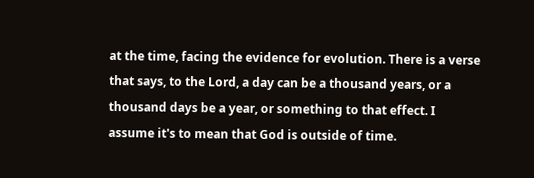at the time, facing the evidence for evolution. There is a verse that says, to the Lord, a day can be a thousand years, or a thousand days be a year, or something to that effect. I assume it's to mean that God is outside of time.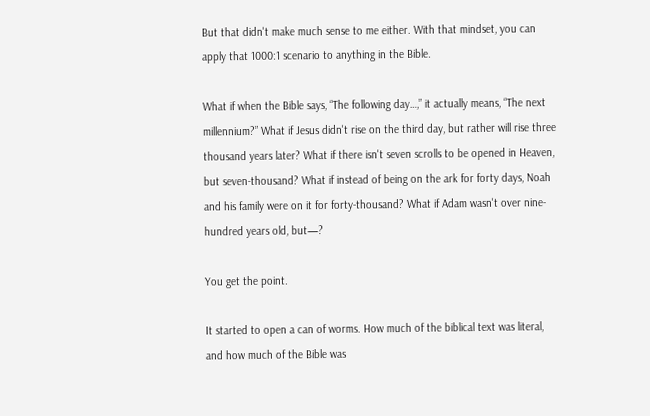But that didn't make much sense to me either. With that mindset, you can apply that 1000:1 scenario to anything in the Bible.

What if when the Bible says, “The following day…,” it actually means, “The next millennium?” What if Jesus didn't rise on the third day, but rather will rise three thousand years later? What if there isn't seven scrolls to be opened in Heaven, but seven-thousand? What if instead of being on the ark for forty days, Noah and his family were on it for forty-thousand? What if Adam wasn't over nine-hundred years old, but—?

You get the point.

It started to open a can of worms. How much of the biblical text was literal, and how much of the Bible was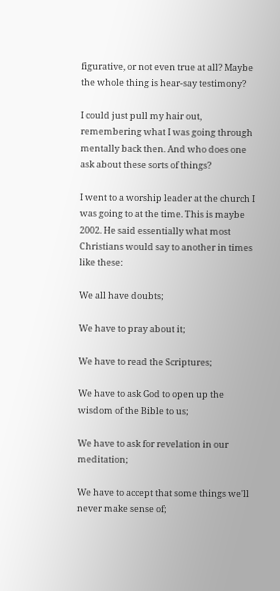figurative, or not even true at all? Maybe the whole thing is hear-say testimony?

I could just pull my hair out, remembering what I was going through mentally back then. And who does one ask about these sorts of things?

I went to a worship leader at the church I was going to at the time. This is maybe 2002. He said essentially what most Christians would say to another in times like these:

We all have doubts;

We have to pray about it;

We have to read the Scriptures;

We have to ask God to open up the wisdom of the Bible to us;

We have to ask for revelation in our meditation;

We have to accept that some things we'll never make sense of;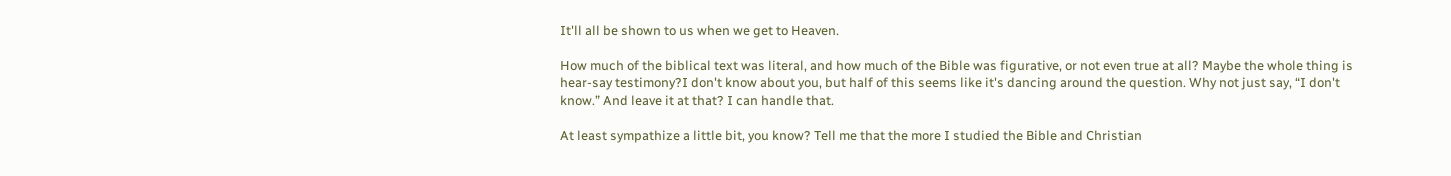It'll all be shown to us when we get to Heaven.

How much of the biblical text was literal, and how much of the Bible was figurative, or not even true at all? Maybe the whole thing is hear-say testimony?I don't know about you, but half of this seems like it's dancing around the question. Why not just say, “I don't know.” And leave it at that? I can handle that.

At least sympathize a little bit, you know? Tell me that the more I studied the Bible and Christian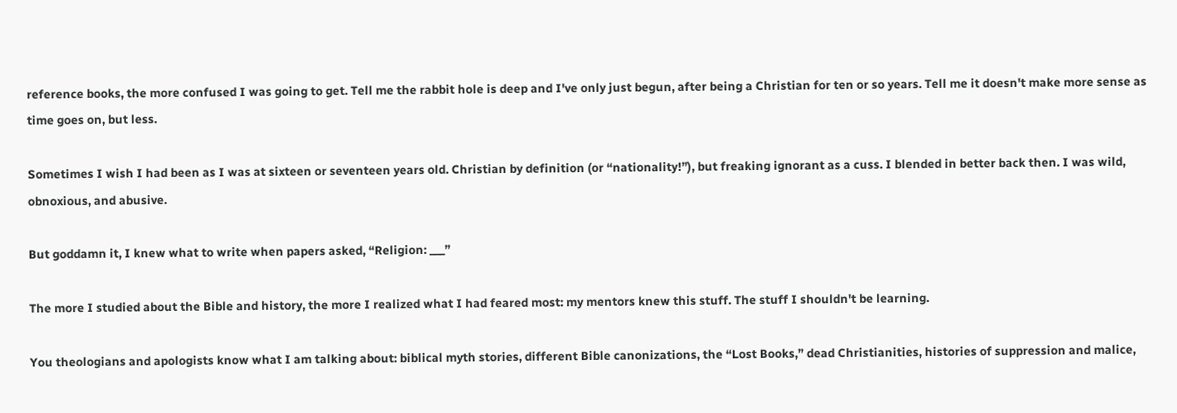reference books, the more confused I was going to get. Tell me the rabbit hole is deep and I've only just begun, after being a Christian for ten or so years. Tell me it doesn't make more sense as time goes on, but less.

Sometimes I wish I had been as I was at sixteen or seventeen years old. Christian by definition (or “nationality!”), but freaking ignorant as a cuss. I blended in better back then. I was wild, obnoxious, and abusive.

But goddamn it, I knew what to write when papers asked, “Religion: ___”

The more I studied about the Bible and history, the more I realized what I had feared most: my mentors knew this stuff. The stuff I shouldn't be learning.

You theologians and apologists know what I am talking about: biblical myth stories, different Bible canonizations, the “Lost Books,” dead Christianities, histories of suppression and malice,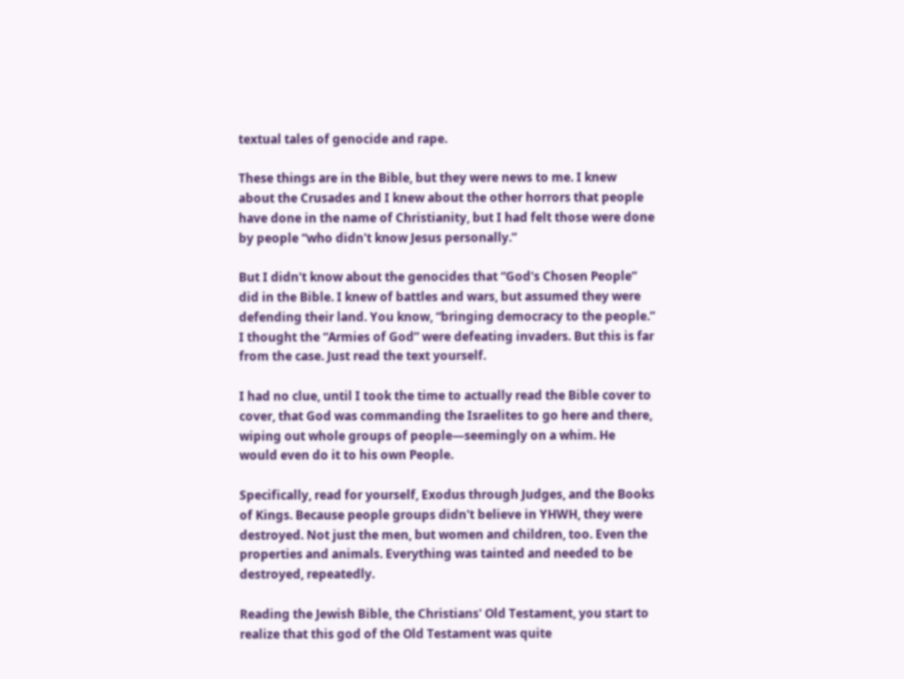textual tales of genocide and rape.

These things are in the Bible, but they were news to me. I knew about the Crusades and I knew about the other horrors that people have done in the name of Christianity, but I had felt those were done by people “who didn't know Jesus personally.”

But I didn't know about the genocides that “God's Chosen People” did in the Bible. I knew of battles and wars, but assumed they were defending their land. You know, “bringing democracy to the people.” I thought the “Armies of God” were defeating invaders. But this is far from the case. Just read the text yourself.

I had no clue, until I took the time to actually read the Bible cover to cover, that God was commanding the Israelites to go here and there, wiping out whole groups of people—seemingly on a whim. He would even do it to his own People.

Specifically, read for yourself, Exodus through Judges, and the Books of Kings. Because people groups didn't believe in YHWH, they were destroyed. Not just the men, but women and children, too. Even the properties and animals. Everything was tainted and needed to be destroyed, repeatedly.

Reading the Jewish Bible, the Christians' Old Testament, you start to realize that this god of the Old Testament was quite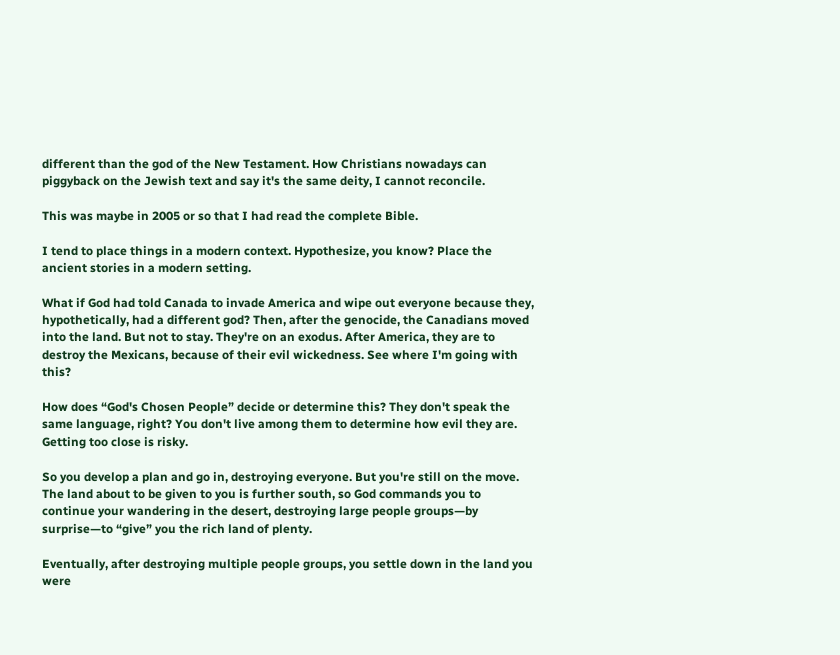different than the god of the New Testament. How Christians nowadays can piggyback on the Jewish text and say it's the same deity, I cannot reconcile.

This was maybe in 2005 or so that I had read the complete Bible.

I tend to place things in a modern context. Hypothesize, you know? Place the ancient stories in a modern setting.

What if God had told Canada to invade America and wipe out everyone because they, hypothetically, had a different god? Then, after the genocide, the Canadians moved into the land. But not to stay. They're on an exodus. After America, they are to destroy the Mexicans, because of their evil wickedness. See where I'm going with this?

How does “God's Chosen People” decide or determine this? They don't speak the same language, right? You don't live among them to determine how evil they are. Getting too close is risky.

So you develop a plan and go in, destroying everyone. But you're still on the move. The land about to be given to you is further south, so God commands you to continue your wandering in the desert, destroying large people groups—by surprise—to “give” you the rich land of plenty.

Eventually, after destroying multiple people groups, you settle down in the land you were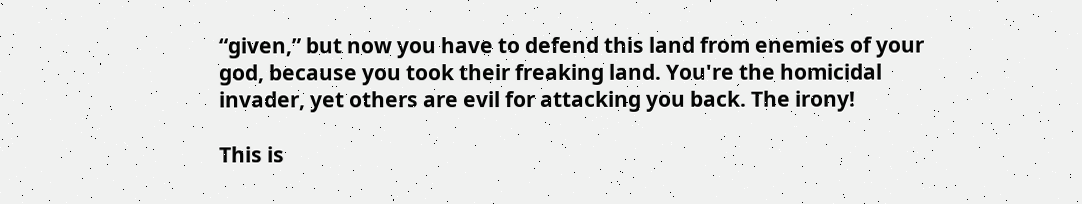“given,” but now you have to defend this land from enemies of your god, because you took their freaking land. You're the homicidal invader, yet others are evil for attacking you back. The irony!

This is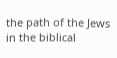the path of the Jews in the biblical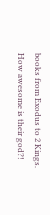books from Exodus to 2 Kings. How awesome is their god?!